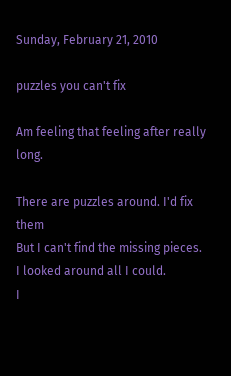Sunday, February 21, 2010

puzzles you can't fix

Am feeling that feeling after really long.

There are puzzles around. I'd fix them
But I can't find the missing pieces.
I looked around all I could.
I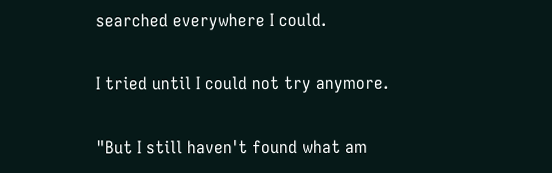searched everywhere I could.

I tried until I could not try anymore.

"But I still haven't found what am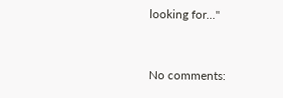looking for..."


No comments: